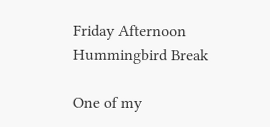Friday Afternoon Hummingbird Break

One of my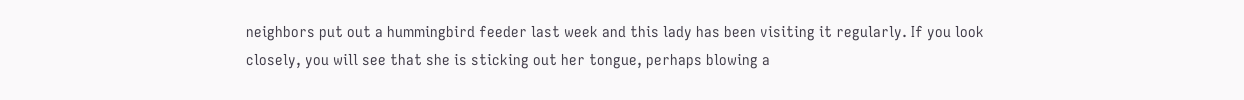neighbors put out a hummingbird feeder last week and this lady has been visiting it regularly. If you look closely, you will see that she is sticking out her tongue, perhaps blowing a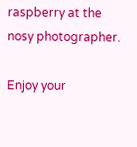raspberry at the nosy photographer.

Enjoy your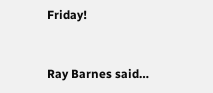Friday!


Ray Barnes said…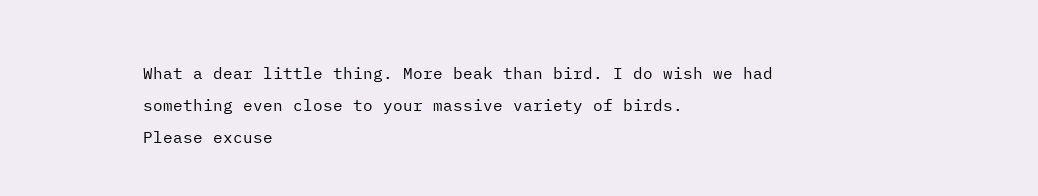What a dear little thing. More beak than bird. I do wish we had something even close to your massive variety of birds.
Please excuse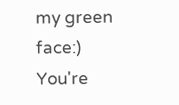my green face:)
You're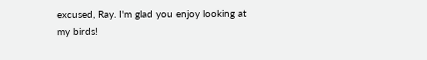excused, Ray. I'm glad you enjoy looking at my birds!